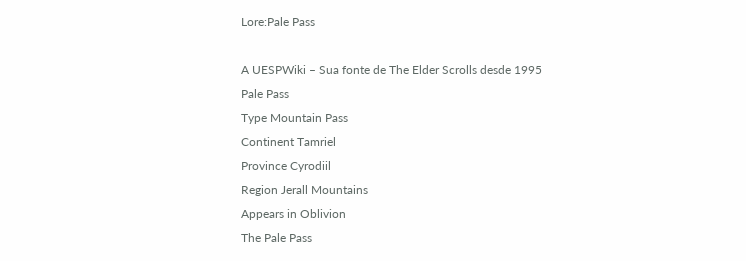Lore:Pale Pass

A UESPWiki – Sua fonte de The Elder Scrolls desde 1995
Pale Pass
Type Mountain Pass
Continent Tamriel
Province Cyrodiil
Region Jerall Mountains
Appears in Oblivion
The Pale Pass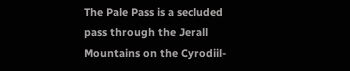The Pale Pass is a secluded pass through the Jerall Mountains on the Cyrodiil-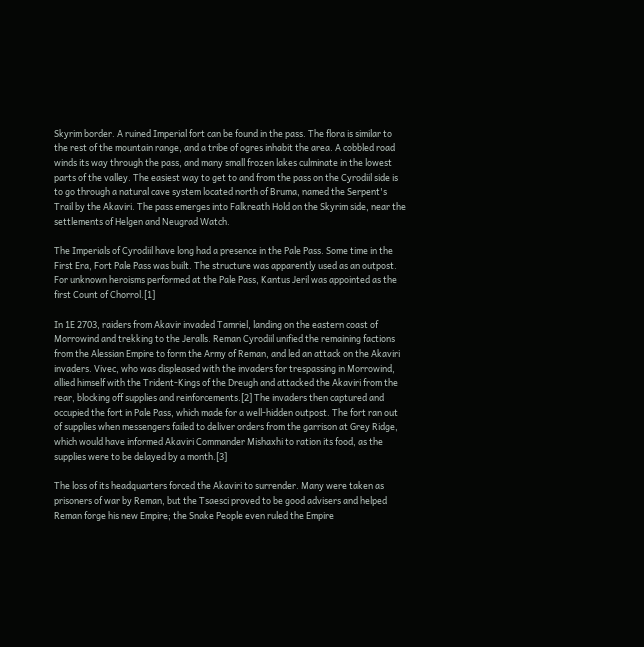Skyrim border. A ruined Imperial fort can be found in the pass. The flora is similar to the rest of the mountain range, and a tribe of ogres inhabit the area. A cobbled road winds its way through the pass, and many small frozen lakes culminate in the lowest parts of the valley. The easiest way to get to and from the pass on the Cyrodiil side is to go through a natural cave system located north of Bruma, named the Serpent's Trail by the Akaviri. The pass emerges into Falkreath Hold on the Skyrim side, near the settlements of Helgen and Neugrad Watch.

The Imperials of Cyrodiil have long had a presence in the Pale Pass. Some time in the First Era, Fort Pale Pass was built. The structure was apparently used as an outpost. For unknown heroisms performed at the Pale Pass, Kantus Jeril was appointed as the first Count of Chorrol.[1]

In 1E 2703, raiders from Akavir invaded Tamriel, landing on the eastern coast of Morrowind and trekking to the Jeralls. Reman Cyrodiil unified the remaining factions from the Alessian Empire to form the Army of Reman, and led an attack on the Akaviri invaders. Vivec, who was displeased with the invaders for trespassing in Morrowind, allied himself with the Trident-Kings of the Dreugh and attacked the Akaviri from the rear, blocking off supplies and reinforcements.[2] The invaders then captured and occupied the fort in Pale Pass, which made for a well-hidden outpost. The fort ran out of supplies when messengers failed to deliver orders from the garrison at Grey Ridge, which would have informed Akaviri Commander Mishaxhi to ration its food, as the supplies were to be delayed by a month.[3]

The loss of its headquarters forced the Akaviri to surrender. Many were taken as prisoners of war by Reman, but the Tsaesci proved to be good advisers and helped Reman forge his new Empire; the Snake People even ruled the Empire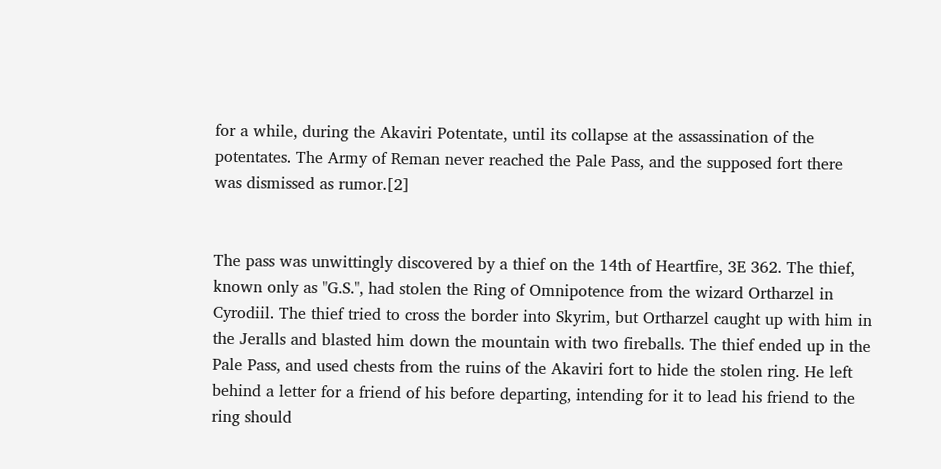for a while, during the Akaviri Potentate, until its collapse at the assassination of the potentates. The Army of Reman never reached the Pale Pass, and the supposed fort there was dismissed as rumor.[2]


The pass was unwittingly discovered by a thief on the 14th of Heartfire, 3E 362. The thief, known only as "G.S.", had stolen the Ring of Omnipotence from the wizard Ortharzel in Cyrodiil. The thief tried to cross the border into Skyrim, but Ortharzel caught up with him in the Jeralls and blasted him down the mountain with two fireballs. The thief ended up in the Pale Pass, and used chests from the ruins of the Akaviri fort to hide the stolen ring. He left behind a letter for a friend of his before departing, intending for it to lead his friend to the ring should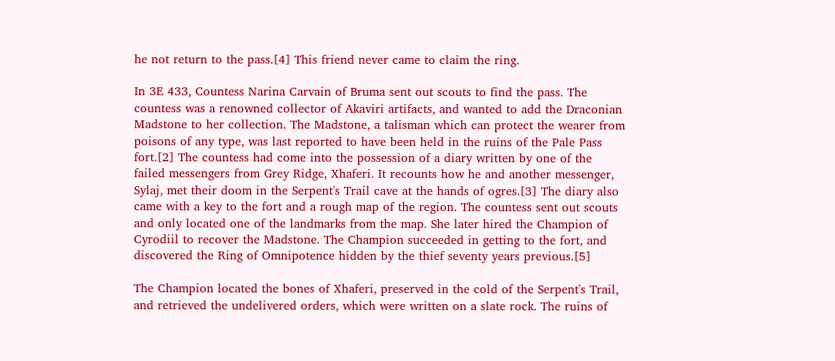he not return to the pass.[4] This friend never came to claim the ring.

In 3E 433, Countess Narina Carvain of Bruma sent out scouts to find the pass. The countess was a renowned collector of Akaviri artifacts, and wanted to add the Draconian Madstone to her collection. The Madstone, a talisman which can protect the wearer from poisons of any type, was last reported to have been held in the ruins of the Pale Pass fort.[2] The countess had come into the possession of a diary written by one of the failed messengers from Grey Ridge, Xhaferi. It recounts how he and another messenger, Sylaj, met their doom in the Serpent's Trail cave at the hands of ogres.[3] The diary also came with a key to the fort and a rough map of the region. The countess sent out scouts and only located one of the landmarks from the map. She later hired the Champion of Cyrodiil to recover the Madstone. The Champion succeeded in getting to the fort, and discovered the Ring of Omnipotence hidden by the thief seventy years previous.[5]

The Champion located the bones of Xhaferi, preserved in the cold of the Serpent's Trail, and retrieved the undelivered orders, which were written on a slate rock. The ruins of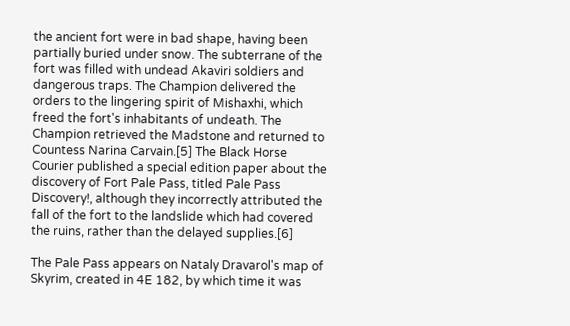the ancient fort were in bad shape, having been partially buried under snow. The subterrane of the fort was filled with undead Akaviri soldiers and dangerous traps. The Champion delivered the orders to the lingering spirit of Mishaxhi, which freed the fort's inhabitants of undeath. The Champion retrieved the Madstone and returned to Countess Narina Carvain.[5] The Black Horse Courier published a special edition paper about the discovery of Fort Pale Pass, titled Pale Pass Discovery!, although they incorrectly attributed the fall of the fort to the landslide which had covered the ruins, rather than the delayed supplies.[6]

The Pale Pass appears on Nataly Dravarol's map of Skyrim, created in 4E 182, by which time it was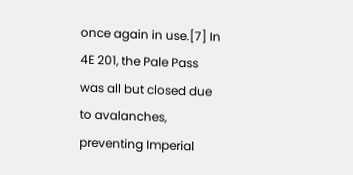once again in use.[7] In 4E 201, the Pale Pass was all but closed due to avalanches, preventing Imperial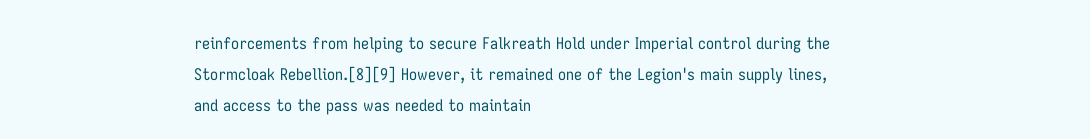reinforcements from helping to secure Falkreath Hold under Imperial control during the Stormcloak Rebellion.[8][9] However, it remained one of the Legion's main supply lines, and access to the pass was needed to maintain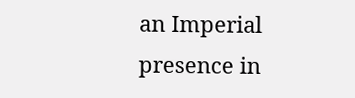an Imperial presence in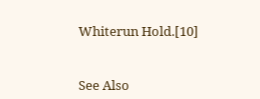Whiterun Hold.[10]


See Also